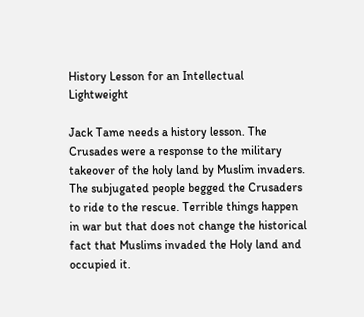History Lesson for an Intellectual Lightweight

Jack Tame needs a history lesson. The Crusades were a response to the military takeover of the holy land by Muslim invaders. The subjugated people begged the Crusaders to ride to the rescue. Terrible things happen in war but that does not change the historical fact that Muslims invaded the Holy land and occupied it.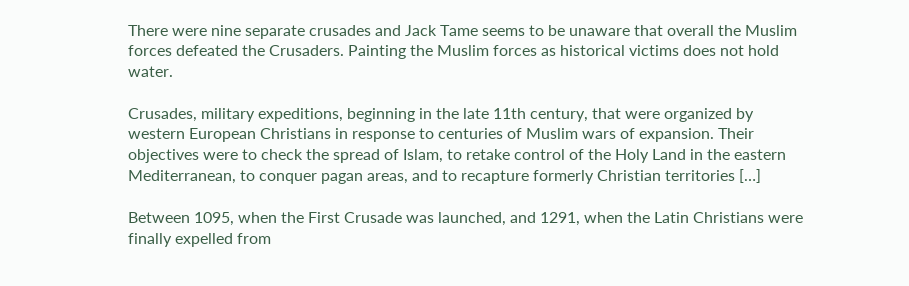There were nine separate crusades and Jack Tame seems to be unaware that overall the Muslim forces defeated the Crusaders. Painting the Muslim forces as historical victims does not hold water.

Crusades, military expeditions, beginning in the late 11th century, that were organized by western European Christians in response to centuries of Muslim wars of expansion. Their objectives were to check the spread of Islam, to retake control of the Holy Land in the eastern Mediterranean, to conquer pagan areas, and to recapture formerly Christian territories […]

Between 1095, when the First Crusade was launched, and 1291, when the Latin Christians were finally expelled from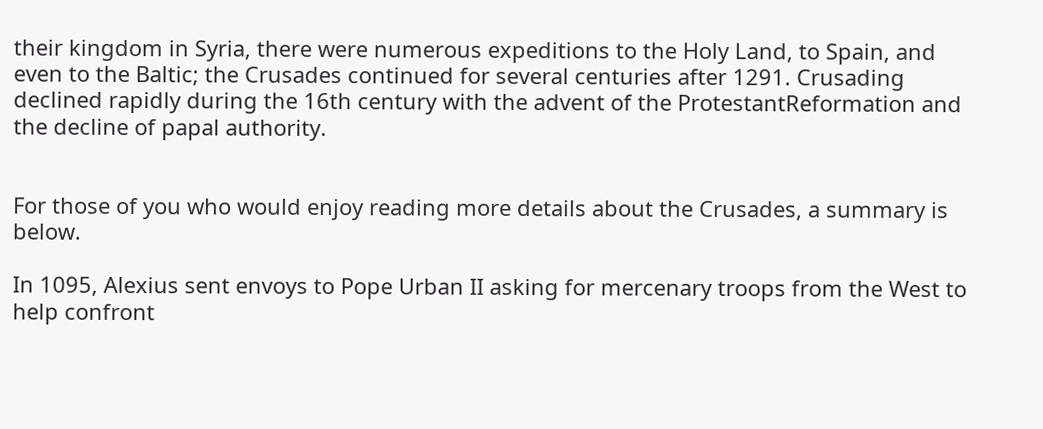their kingdom in Syria, there were numerous expeditions to the Holy Land, to Spain, and even to the Baltic; the Crusades continued for several centuries after 1291. Crusading declined rapidly during the 16th century with the advent of the ProtestantReformation and the decline of papal authority.


For those of you who would enjoy reading more details about the Crusades, a summary is below.

In 1095, Alexius sent envoys to Pope Urban II asking for mercenary troops from the West to help confront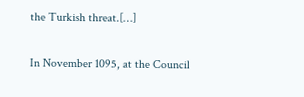the Turkish threat.[…]

In November 1095, at the Council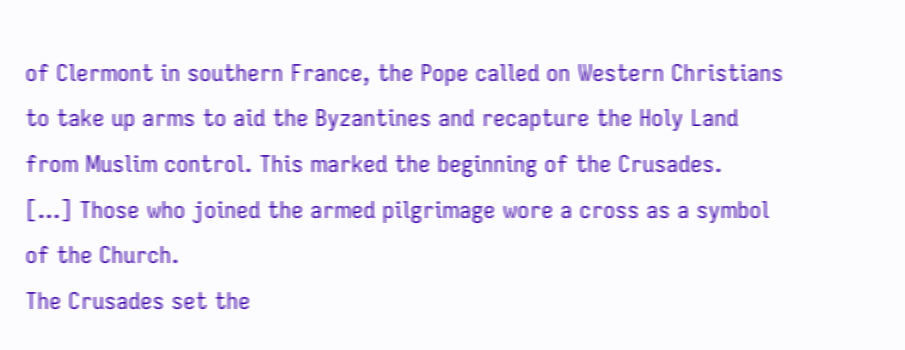of Clermont in southern France, the Pope called on Western Christians to take up arms to aid the Byzantines and recapture the Holy Land from Muslim control. This marked the beginning of the Crusades.
[…] Those who joined the armed pilgrimage wore a cross as a symbol of the Church.
The Crusades set the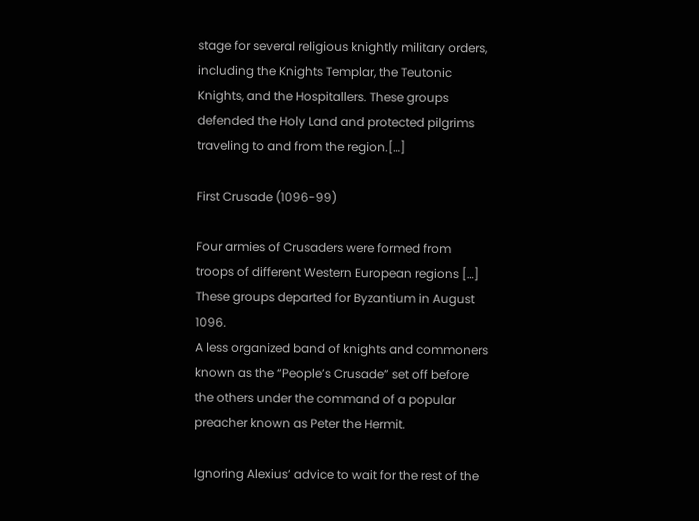stage for several religious knightly military orders, including the Knights Templar, the Teutonic Knights, and the Hospitallers. These groups defended the Holy Land and protected pilgrims traveling to and from the region.[…]

First Crusade (1096-99)

Four armies of Crusaders were formed from troops of different Western European regions […] These groups departed for Byzantium in August 1096.
A less organized band of knights and commoners known as the “People’s Crusade” set off before the others under the command of a popular preacher known as Peter the Hermit.

Ignoring Alexius’ advice to wait for the rest of the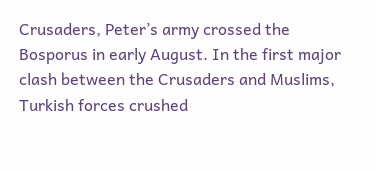Crusaders, Peter’s army crossed the Bosporus in early August. In the first major clash between the Crusaders and Muslims, Turkish forces crushed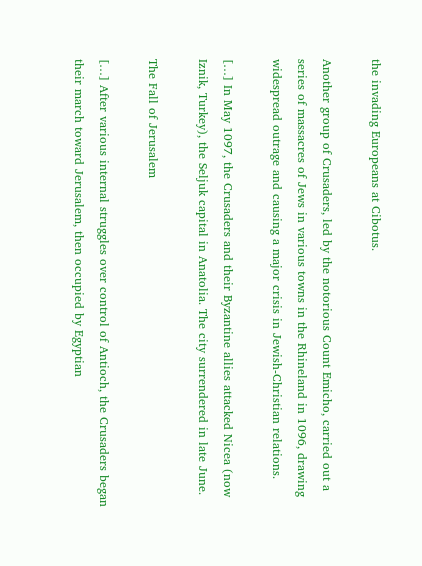the invading Europeans at Cibotus.

Another group of Crusaders, led by the notorious Count Emicho, carried out a series of massacres of Jews in various towns in the Rhineland in 1096, drawing widespread outrage and causing a major crisis in Jewish-Christian relations.

[…] In May 1097, the Crusaders and their Byzantine allies attacked Nicea (now Iznik, Turkey), the Seljuk capital in Anatolia. The city surrendered in late June.

The Fall of Jerusalem

[…] After various internal struggles over control of Antioch, the Crusaders began their march toward Jerusalem, then occupied by Egyptian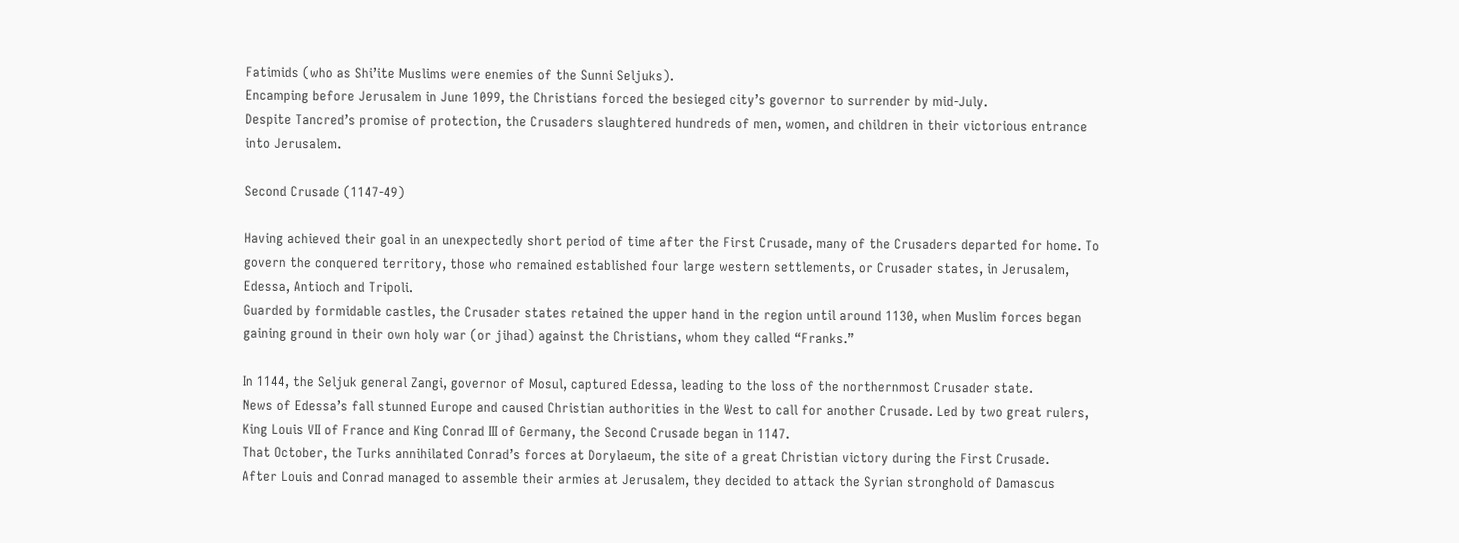Fatimids (who as Shi’ite Muslims were enemies of the Sunni Seljuks).
Encamping before Jerusalem in June 1099, the Christians forced the besieged city’s governor to surrender by mid-July.
Despite Tancred’s promise of protection, the Crusaders slaughtered hundreds of men, women, and children in their victorious entrance into Jerusalem.

Second Crusade (1147-49)

Having achieved their goal in an unexpectedly short period of time after the First Crusade, many of the Crusaders departed for home. To govern the conquered territory, those who remained established four large western settlements, or Crusader states, in Jerusalem, Edessa, Antioch and Tripoli.
Guarded by formidable castles, the Crusader states retained the upper hand in the region until around 1130, when Muslim forces began gaining ground in their own holy war (or jihad) against the Christians, whom they called “Franks.”

In 1144, the Seljuk general Zangi, governor of Mosul, captured Edessa, leading to the loss of the northernmost Crusader state.
News of Edessa’s fall stunned Europe and caused Christian authorities in the West to call for another Crusade. Led by two great rulers, King Louis VII of France and King Conrad III of Germany, the Second Crusade began in 1147.
That October, the Turks annihilated Conrad’s forces at Dorylaeum, the site of a great Christian victory during the First Crusade.
After Louis and Conrad managed to assemble their armies at Jerusalem, they decided to attack the Syrian stronghold of Damascus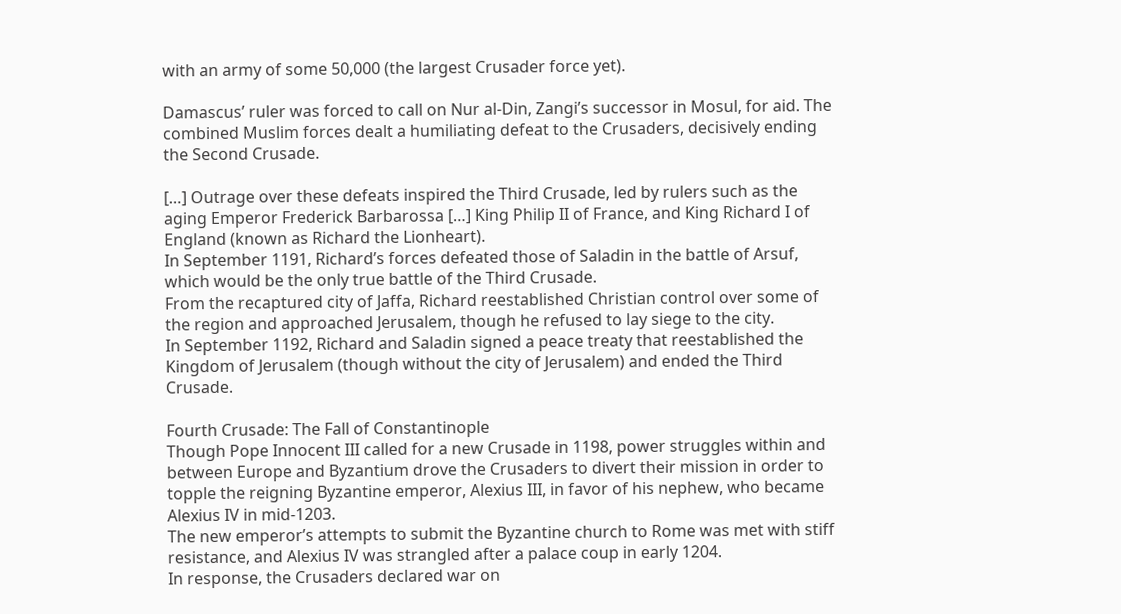with an army of some 50,000 (the largest Crusader force yet).

Damascus’ ruler was forced to call on Nur al-Din, Zangi’s successor in Mosul, for aid. The combined Muslim forces dealt a humiliating defeat to the Crusaders, decisively ending the Second Crusade.

[…] Outrage over these defeats inspired the Third Crusade, led by rulers such as the aging Emperor Frederick Barbarossa […] King Philip II of France, and King Richard I of England (known as Richard the Lionheart).
In September 1191, Richard’s forces defeated those of Saladin in the battle of Arsuf, which would be the only true battle of the Third Crusade.
From the recaptured city of Jaffa, Richard reestablished Christian control over some of the region and approached Jerusalem, though he refused to lay siege to the city.
In September 1192, Richard and Saladin signed a peace treaty that reestablished the Kingdom of Jerusalem (though without the city of Jerusalem) and ended the Third Crusade.

Fourth Crusade: The Fall of Constantinople
Though Pope Innocent III called for a new Crusade in 1198, power struggles within and between Europe and Byzantium drove the Crusaders to divert their mission in order to topple the reigning Byzantine emperor, Alexius III, in favor of his nephew, who became Alexius IV in mid-1203.
The new emperor’s attempts to submit the Byzantine church to Rome was met with stiff resistance, and Alexius IV was strangled after a palace coup in early 1204.
In response, the Crusaders declared war on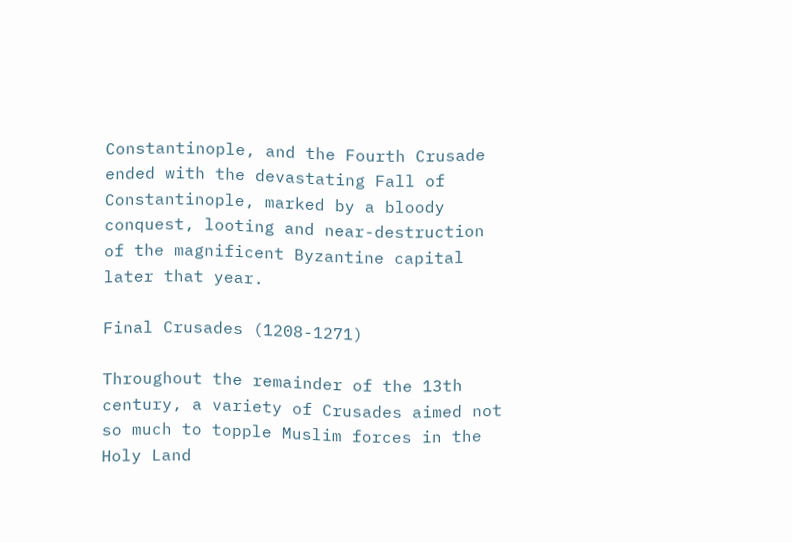Constantinople, and the Fourth Crusade ended with the devastating Fall of Constantinople, marked by a bloody conquest, looting and near-destruction of the magnificent Byzantine capital later that year.

Final Crusades (1208-1271)

Throughout the remainder of the 13th century, a variety of Crusades aimed not so much to topple Muslim forces in the Holy Land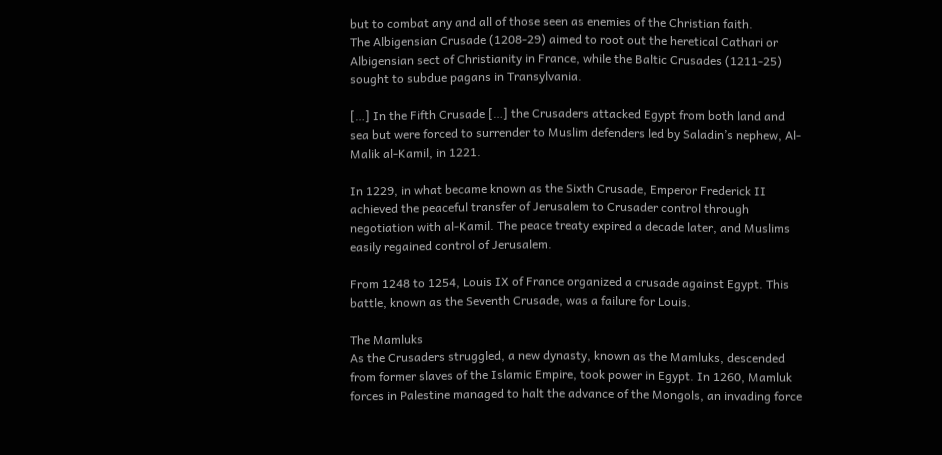but to combat any and all of those seen as enemies of the Christian faith.
The Albigensian Crusade (1208-29) aimed to root out the heretical Cathari or Albigensian sect of Christianity in France, while the Baltic Crusades (1211-25) sought to subdue pagans in Transylvania.

[…] In the Fifth Crusade […] the Crusaders attacked Egypt from both land and sea but were forced to surrender to Muslim defenders led by Saladin’s nephew, Al-Malik al-Kamil, in 1221.

In 1229, in what became known as the Sixth Crusade, Emperor Frederick II achieved the peaceful transfer of Jerusalem to Crusader control through negotiation with al-Kamil. The peace treaty expired a decade later, and Muslims easily regained control of Jerusalem.

From 1248 to 1254, Louis IX of France organized a crusade against Egypt. This battle, known as the Seventh Crusade, was a failure for Louis.

The Mamluks
As the Crusaders struggled, a new dynasty, known as the Mamluks, descended from former slaves of the Islamic Empire, took power in Egypt. In 1260, Mamluk forces in Palestine managed to halt the advance of the Mongols, an invading force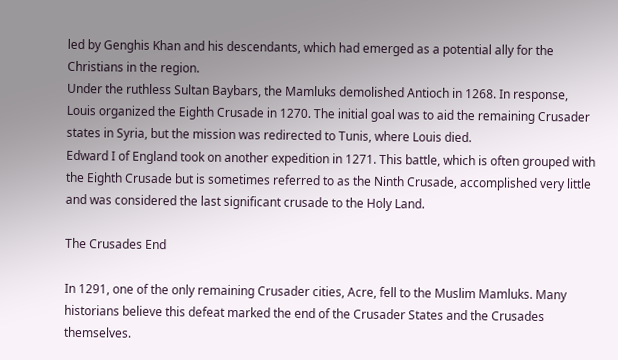led by Genghis Khan and his descendants, which had emerged as a potential ally for the Christians in the region.
Under the ruthless Sultan Baybars, the Mamluks demolished Antioch in 1268. In response, Louis organized the Eighth Crusade in 1270. The initial goal was to aid the remaining Crusader states in Syria, but the mission was redirected to Tunis, where Louis died.
Edward I of England took on another expedition in 1271. This battle, which is often grouped with the Eighth Crusade but is sometimes referred to as the Ninth Crusade, accomplished very little and was considered the last significant crusade to the Holy Land.

The Crusades End

In 1291, one of the only remaining Crusader cities, Acre, fell to the Muslim Mamluks. Many historians believe this defeat marked the end of the Crusader States and the Crusades themselves.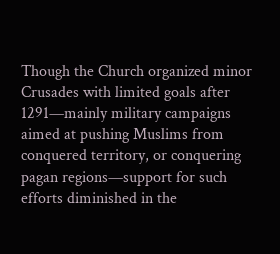Though the Church organized minor Crusades with limited goals after 1291—mainly military campaigns aimed at pushing Muslims from conquered territory, or conquering pagan regions—support for such efforts diminished in the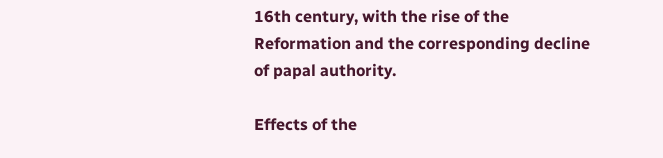16th century, with the rise of the Reformation and the corresponding decline of papal authority.

Effects of the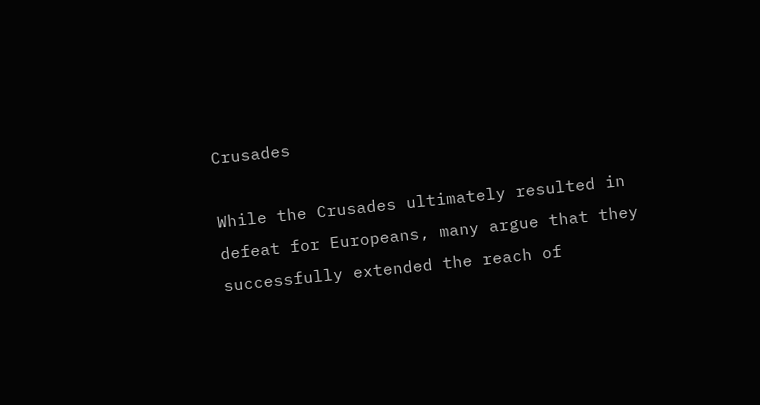Crusades

While the Crusades ultimately resulted in defeat for Europeans, many argue that they successfully extended the reach of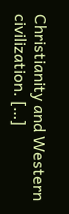Christianity and Western civilization. […]